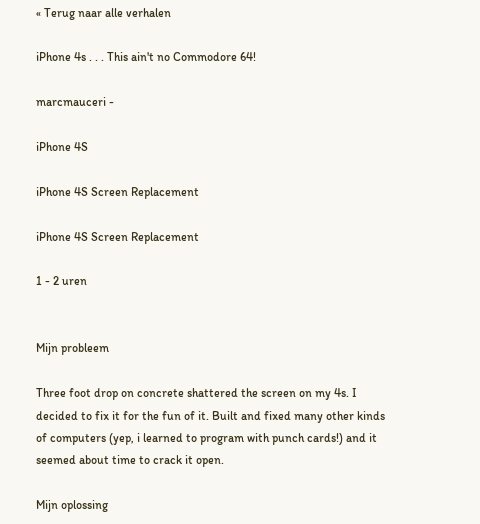« Terug naar alle verhalen

iPhone 4s . . . This ain't no Commodore 64!

marcmauceri -

iPhone 4S

iPhone 4S Screen Replacement

iPhone 4S Screen Replacement

1 - 2 uren


Mijn probleem

Three foot drop on concrete shattered the screen on my 4s. I decided to fix it for the fun of it. Built and fixed many other kinds of computers (yep, i learned to program with punch cards!) and it seemed about time to crack it open.

Mijn oplossing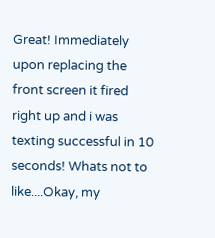Great! Immediately upon replacing the front screen it fired right up and i was texting successful in 10 seconds! Whats not to like....Okay, my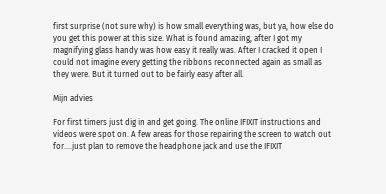first surprise (not sure why) is how small everything was, but ya, how else do you get this power at this size. What is found amazing, after I got my magnifying glass handy was how easy it really was. After I cracked it open I could not imagine every getting the ribbons reconnected again as small as they were. But it turned out to be fairly easy after all.

Mijn advies

For first timers just dig in and get going. The online IFIXIT instructions and videos were spot on. A few areas for those repairing the screen to watch out for....just plan to remove the headphone jack and use the IFIXIT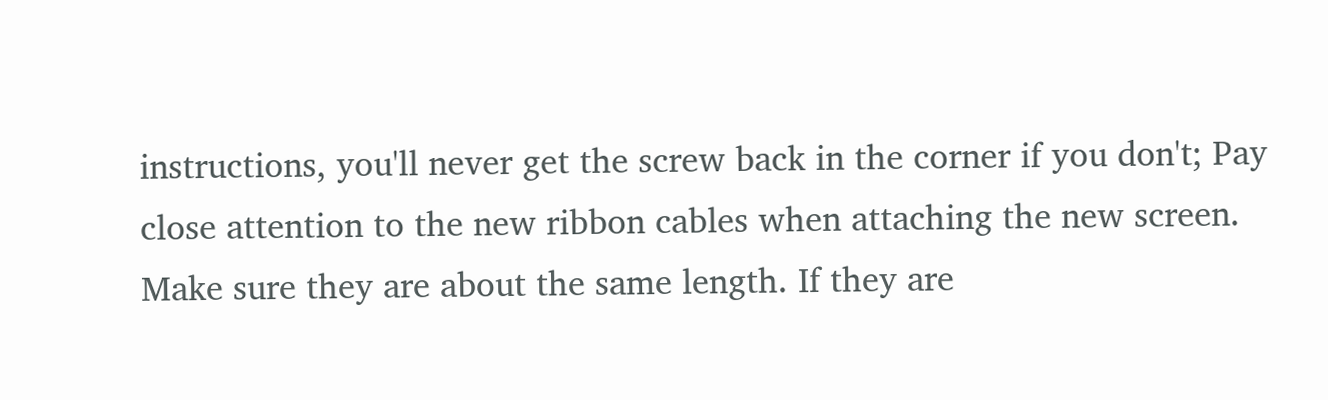instructions, you'll never get the screw back in the corner if you don't; Pay close attention to the new ribbon cables when attaching the new screen. Make sure they are about the same length. If they are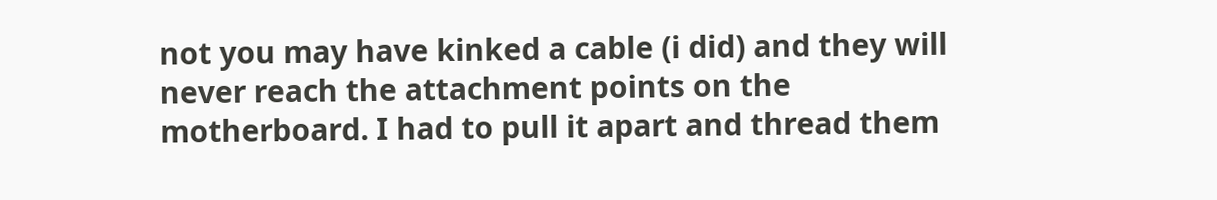not you may have kinked a cable (i did) and they will never reach the attachment points on the motherboard. I had to pull it apart and thread them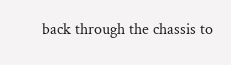back through the chassis to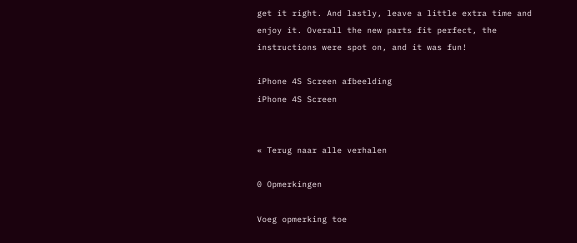get it right. And lastly, leave a little extra time and enjoy it. Overall the new parts fit perfect, the instructions were spot on, and it was fun!

iPhone 4S Screen afbeelding
iPhone 4S Screen


« Terug naar alle verhalen

0 Opmerkingen

Voeg opmerking toe